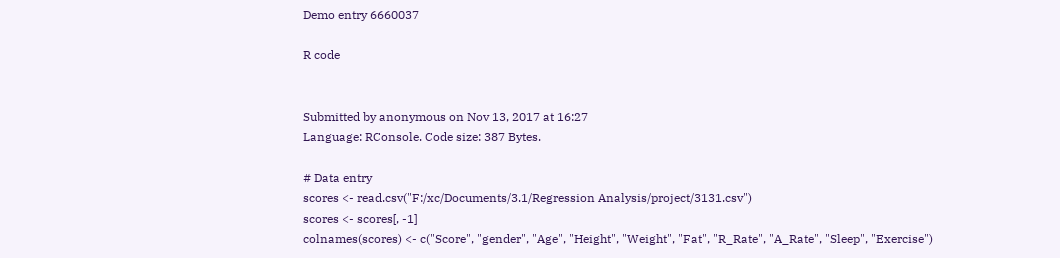Demo entry 6660037

R code


Submitted by anonymous on Nov 13, 2017 at 16:27
Language: RConsole. Code size: 387 Bytes.

# Data entry
scores <- read.csv("F:/xc/Documents/3.1/Regression Analysis/project/3131.csv")
scores <- scores[, -1]
colnames(scores) <- c("Score", "gender", "Age", "Height", "Weight", "Fat", "R_Rate", "A_Rate", "Sleep", "Exercise")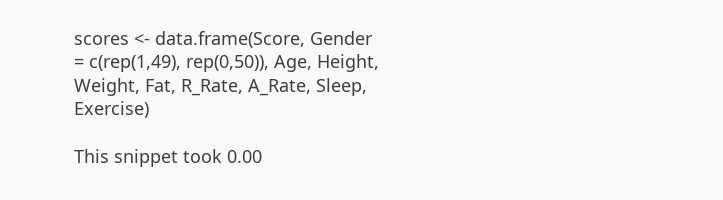scores <- data.frame(Score, Gender = c(rep(1,49), rep(0,50)), Age, Height, Weight, Fat, R_Rate, A_Rate, Sleep, Exercise)

This snippet took 0.00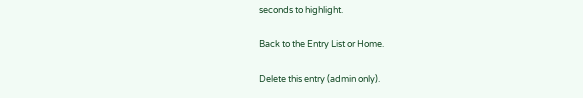seconds to highlight.

Back to the Entry List or Home.

Delete this entry (admin only).